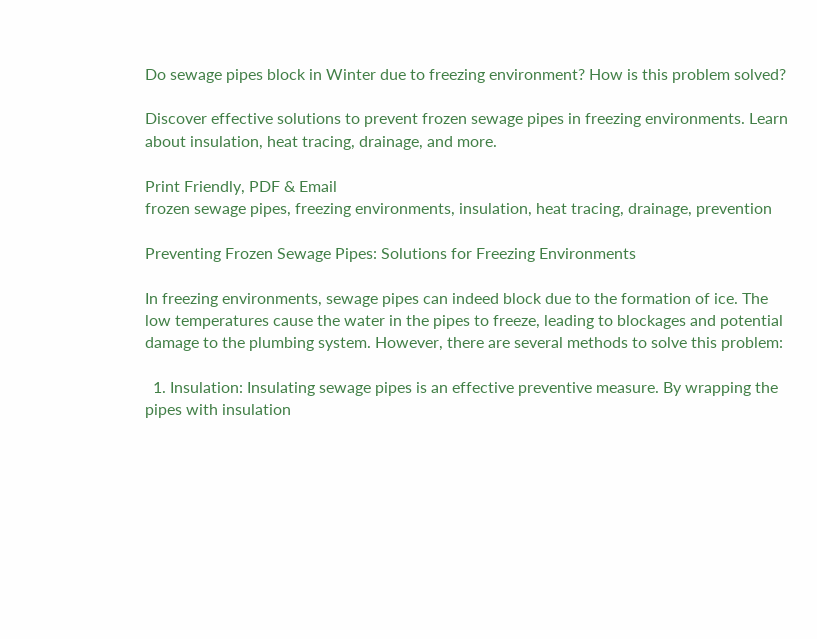Do sewage pipes block in Winter due to freezing environment? How is this problem solved?

Discover effective solutions to prevent frozen sewage pipes in freezing environments. Learn about insulation, heat tracing, drainage, and more.

Print Friendly, PDF & Email
frozen sewage pipes, freezing environments, insulation, heat tracing, drainage, prevention

Preventing Frozen Sewage Pipes: Solutions for Freezing Environments

In freezing environments, sewage pipes can indeed block due to the formation of ice. The low temperatures cause the water in the pipes to freeze, leading to blockages and potential damage to the plumbing system. However, there are several methods to solve this problem:

  1. Insulation: Insulating sewage pipes is an effective preventive measure. By wrapping the pipes with insulation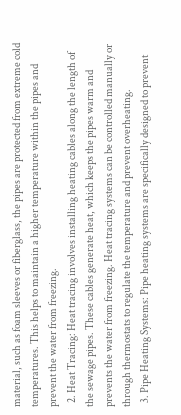material, such as foam sleeves or fiberglass, the pipes are protected from extreme cold temperatures. This helps to maintain a higher temperature within the pipes and prevent the water from freezing.
  2. Heat Tracing: Heat tracing involves installing heating cables along the length of the sewage pipes. These cables generate heat, which keeps the pipes warm and prevents the water from freezing. Heat tracing systems can be controlled manually or through thermostats to regulate the temperature and prevent overheating.
  3. Pipe Heating Systems: Pipe heating systems are specifically designed to prevent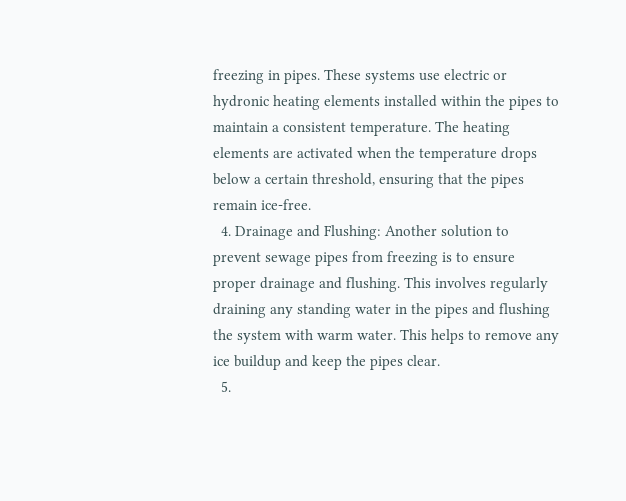freezing in pipes. These systems use electric or hydronic heating elements installed within the pipes to maintain a consistent temperature. The heating elements are activated when the temperature drops below a certain threshold, ensuring that the pipes remain ice-free.
  4. Drainage and Flushing: Another solution to prevent sewage pipes from freezing is to ensure proper drainage and flushing. This involves regularly draining any standing water in the pipes and flushing the system with warm water. This helps to remove any ice buildup and keep the pipes clear.
  5.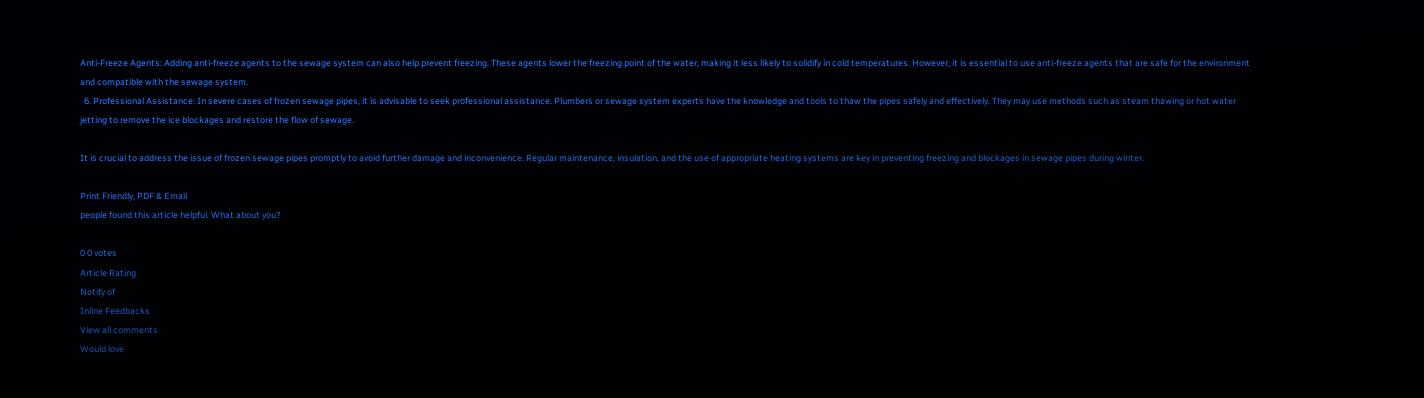Anti-Freeze Agents: Adding anti-freeze agents to the sewage system can also help prevent freezing. These agents lower the freezing point of the water, making it less likely to solidify in cold temperatures. However, it is essential to use anti-freeze agents that are safe for the environment and compatible with the sewage system.
  6. Professional Assistance: In severe cases of frozen sewage pipes, it is advisable to seek professional assistance. Plumbers or sewage system experts have the knowledge and tools to thaw the pipes safely and effectively. They may use methods such as steam thawing or hot water jetting to remove the ice blockages and restore the flow of sewage.

It is crucial to address the issue of frozen sewage pipes promptly to avoid further damage and inconvenience. Regular maintenance, insulation, and the use of appropriate heating systems are key in preventing freezing and blockages in sewage pipes during winter.

Print Friendly, PDF & Email
people found this article helpful. What about you?

0 0 votes
Article Rating
Notify of
Inline Feedbacks
View all comments
Would love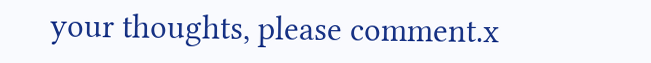your thoughts, please comment.x